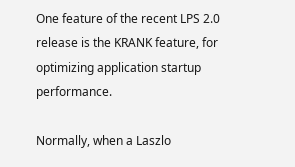One feature of the recent LPS 2.0 release is the KRANK feature, for optimizing application startup performance.

Normally, when a Laszlo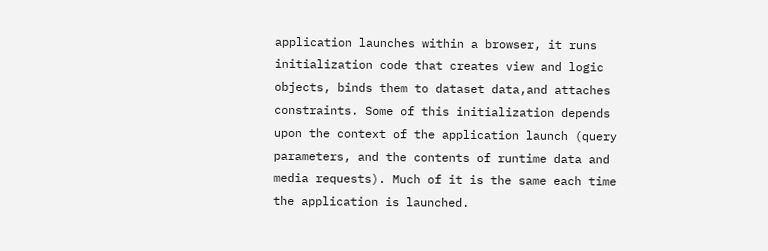application launches within a browser, it runs initialization code that creates view and logic objects, binds them to dataset data,and attaches constraints. Some of this initialization depends upon the context of the application launch (query parameters, and the contents of runtime data and media requests). Much of it is the same each time the application is launched.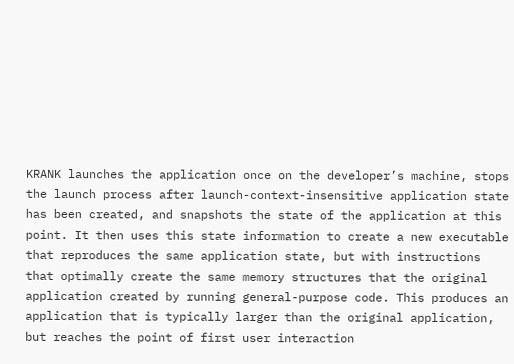KRANK launches the application once on the developer’s machine, stops the launch process after launch-context-insensitive application state has been created, and snapshots the state of the application at this point. It then uses this state information to create a new executable that reproduces the same application state, but with instructions that optimally create the same memory structures that the original application created by running general-purpose code. This produces an application that is typically larger than the original application, but reaches the point of first user interaction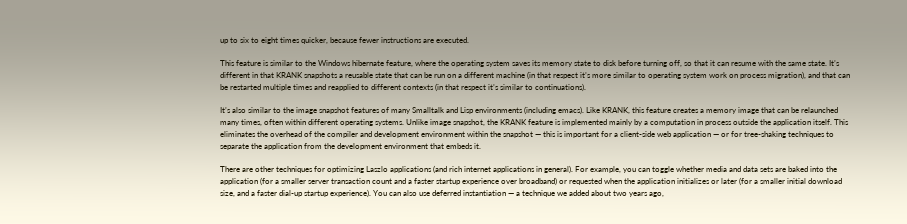up to six to eight times quicker, because fewer instructions are executed.

This feature is similar to the Windows hibernate feature, where the operating system saves its memory state to disk before turning off, so that it can resume with the same state. It’s different in that KRANK snapshots a reusable state that can be run on a different machine (in that respect it’s more similar to operating system work on process migration), and that can be restarted multiple times and reapplied to different contexts (in that respect it’s similar to continuations).

It’s also similar to the image snapshot features of many Smalltalk and Lisp environments (including emacs). Like KRANK, this feature creates a memory image that can be relaunched many times, often within different operating systems. Unlike image snapshot, the KRANK feature is implemented mainly by a computation in process outside the application itself. This eliminates the overhead of the compiler and development environment within the snapshot — this is important for a client-side web application — or for tree-shaking techniques to separate the application from the development environment that embeds it.

There are other techniques for optimizing Laszlo applications (and rich internet applications in general). For example, you can toggle whether media and data sets are baked into the application (for a smaller server transaction count and a faster startup experience over broadband) or requested when the application initializes or later (for a smaller initial download size, and a faster dial-up startup experience). You can also use deferred instantiation — a technique we added about two years ago,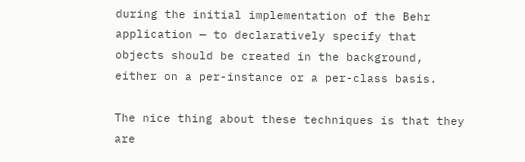during the initial implementation of the Behr application — to declaratively specify that objects should be created in the background, either on a per-instance or a per-class basis.

The nice thing about these techniques is that they are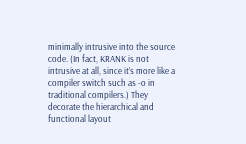minimally intrusive into the source code. (In fact, KRANK is not intrusive at all, since it’s more like a compiler switch such as -o in traditional compilers.) They decorate the hierarchical and functional layout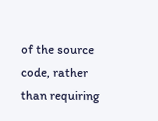of the source code, rather than requiring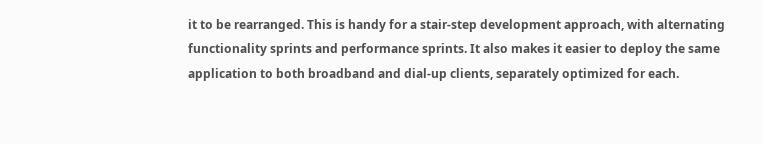it to be rearranged. This is handy for a stair-step development approach, with alternating functionality sprints and performance sprints. It also makes it easier to deploy the same application to both broadband and dial-up clients, separately optimized for each.